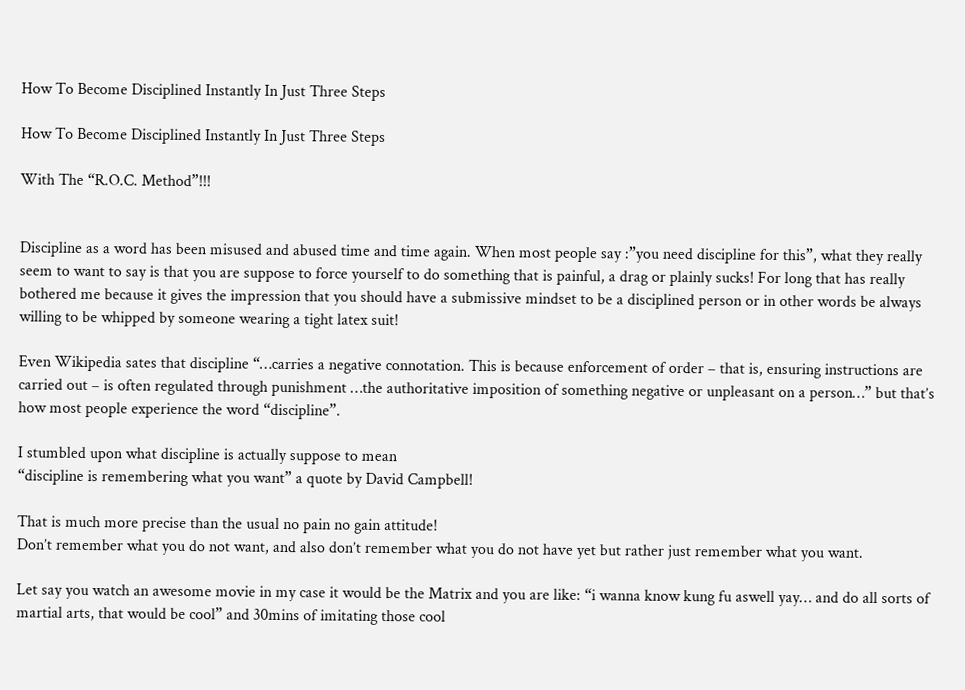How To Become Disciplined Instantly In Just Three Steps

How To Become Disciplined Instantly In Just Three Steps

With The “R.O.C. Method”!!!


Discipline as a word has been misused and abused time and time again. When most people say :”you need discipline for this”, what they really seem to want to say is that you are suppose to force yourself to do something that is painful, a drag or plainly sucks! For long that has really bothered me because it gives the impression that you should have a submissive mindset to be a disciplined person or in other words be always willing to be whipped by someone wearing a tight latex suit!

Even Wikipedia sates that discipline “…carries a negative connotation. This is because enforcement of order – that is, ensuring instructions are carried out – is often regulated through punishment …the authoritative imposition of something negative or unpleasant on a person…” but that’s how most people experience the word “discipline”.

I stumbled upon what discipline is actually suppose to mean
“discipline is remembering what you want” a quote by David Campbell!

That is much more precise than the usual no pain no gain attitude!
Don’t remember what you do not want, and also don’t remember what you do not have yet but rather just remember what you want.

Let say you watch an awesome movie in my case it would be the Matrix and you are like: “i wanna know kung fu aswell yay… and do all sorts of martial arts, that would be cool” and 30mins of imitating those cool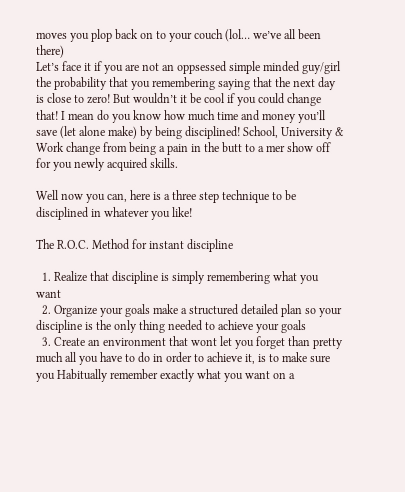moves you plop back on to your couch (lol… we’ve all been there)
Let’s face it if you are not an oppsessed simple minded guy/girl the probability that you remembering saying that the next day is close to zero! But wouldn’t it be cool if you could change that! I mean do you know how much time and money you’ll save (let alone make) by being disciplined! School, University & Work change from being a pain in the butt to a mer show off for you newly acquired skills.

Well now you can, here is a three step technique to be disciplined in whatever you like!

The R.O.C. Method for instant discipline

  1. Realize that discipline is simply remembering what you want
  2. Organize your goals make a structured detailed plan so your discipline is the only thing needed to achieve your goals
  3. Create an environment that wont let you forget than pretty much all you have to do in order to achieve it, is to make sure you Habitually remember exactly what you want on a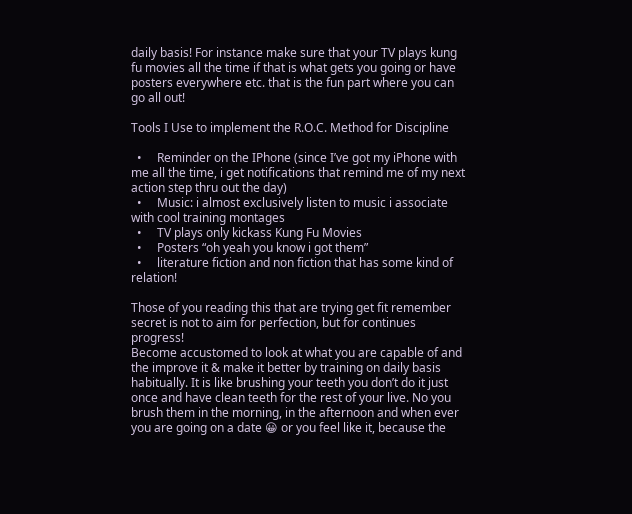daily basis! For instance make sure that your TV plays kung fu movies all the time if that is what gets you going or have posters everywhere etc. that is the fun part where you can go all out!

Tools I Use to implement the R.O.C. Method for Discipline

  •     Reminder on the IPhone (since I’ve got my iPhone with me all the time, i get notifications that remind me of my next action step thru out the day)
  •     Music: i almost exclusively listen to music i associate with cool training montages
  •     TV plays only kickass Kung Fu Movies
  •     Posters “oh yeah you know i got them”
  •     literature fiction and non fiction that has some kind of relation!

Those of you reading this that are trying get fit remember secret is not to aim for perfection, but for continues progress!
Become accustomed to look at what you are capable of and the improve it & make it better by training on daily basis habitually. It is like brushing your teeth you don’t do it just once and have clean teeth for the rest of your live. No you brush them in the morning, in the afternoon and when ever you are going on a date 😀 or you feel like it, because the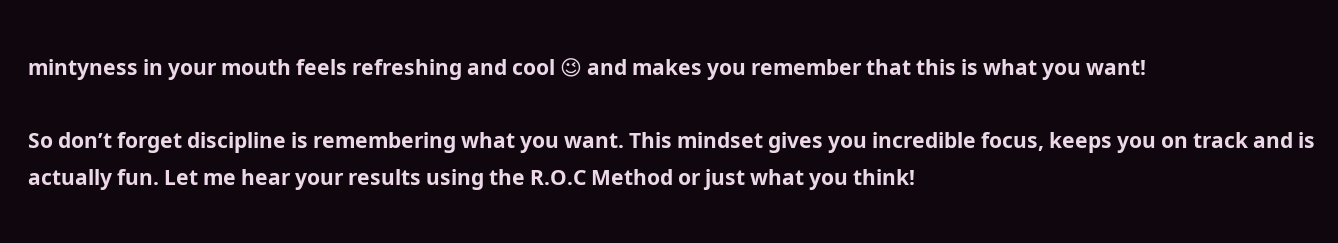mintyness in your mouth feels refreshing and cool 😉 and makes you remember that this is what you want!

So don’t forget discipline is remembering what you want. This mindset gives you incredible focus, keeps you on track and is actually fun. Let me hear your results using the R.O.C Method or just what you think!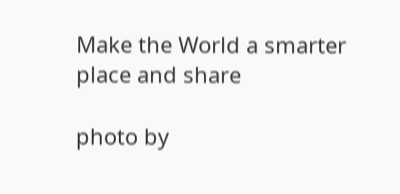Make the World a smarter place and share

photo by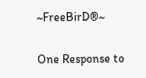~FreeBirD®~

One Response to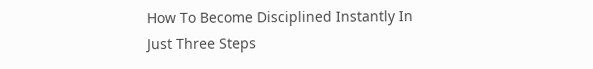How To Become Disciplined Instantly In Just Three Steps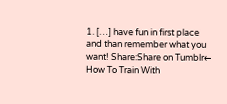1. […] have fun in first place and than remember what you want! Share:Share on Tumblr← How To Train With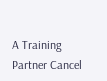A Training Partner Cancel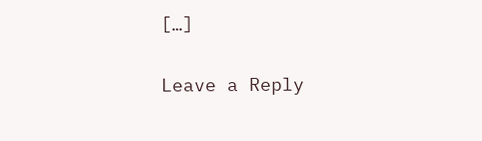[…]

Leave a Reply